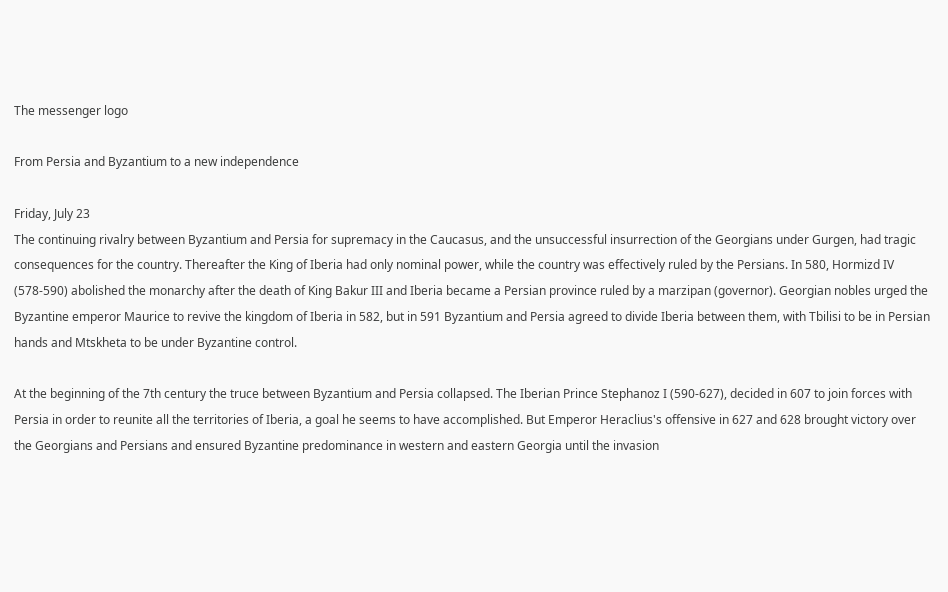The messenger logo

From Persia and Byzantium to a new independence

Friday, July 23
The continuing rivalry between Byzantium and Persia for supremacy in the Caucasus, and the unsuccessful insurrection of the Georgians under Gurgen, had tragic consequences for the country. Thereafter the King of Iberia had only nominal power, while the country was effectively ruled by the Persians. In 580, Hormizd IV (578-590) abolished the monarchy after the death of King Bakur III and Iberia became a Persian province ruled by a marzipan (governor). Georgian nobles urged the Byzantine emperor Maurice to revive the kingdom of Iberia in 582, but in 591 Byzantium and Persia agreed to divide Iberia between them, with Tbilisi to be in Persian hands and Mtskheta to be under Byzantine control.

At the beginning of the 7th century the truce between Byzantium and Persia collapsed. The Iberian Prince Stephanoz I (590-627), decided in 607 to join forces with Persia in order to reunite all the territories of Iberia, a goal he seems to have accomplished. But Emperor Heraclius's offensive in 627 and 628 brought victory over the Georgians and Persians and ensured Byzantine predominance in western and eastern Georgia until the invasion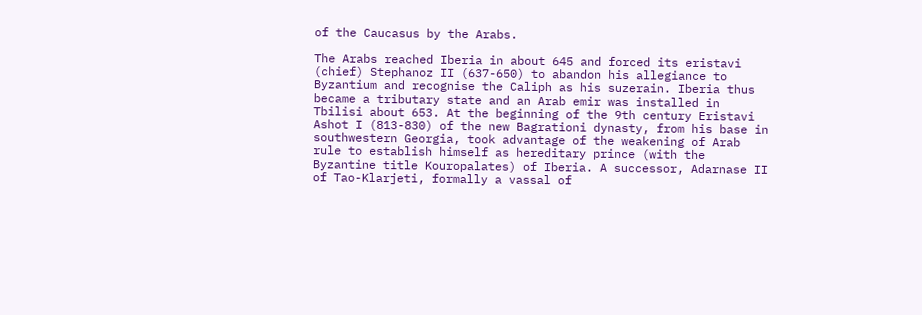of the Caucasus by the Arabs.

The Arabs reached Iberia in about 645 and forced its eristavi (chief) Stephanoz II (637-650) to abandon his allegiance to Byzantium and recognise the Caliph as his suzerain. Iberia thus became a tributary state and an Arab emir was installed in Tbilisi about 653. At the beginning of the 9th century Eristavi Ashot I (813-830) of the new Bagrationi dynasty, from his base in southwestern Georgia, took advantage of the weakening of Arab rule to establish himself as hereditary prince (with the Byzantine title Kouropalates) of Iberia. A successor, Adarnase II of Tao-Klarjeti, formally a vassal of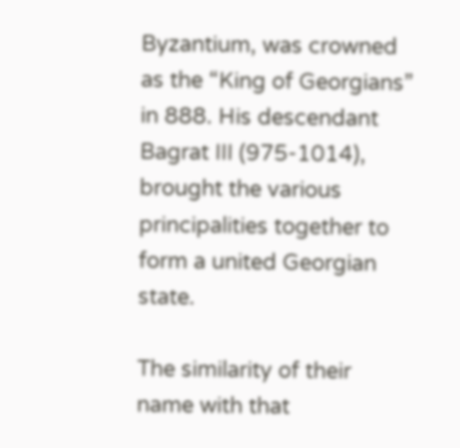Byzantium, was crowned as the “King of Georgians” in 888. His descendant Bagrat III (975-1014), brought the various principalities together to form a united Georgian state.

The similarity of their name with that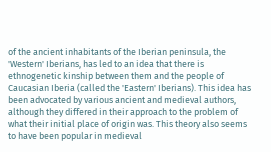of the ancient inhabitants of the Iberian peninsula, the 'Western' Iberians, has led to an idea that there is ethnogenetic kinship between them and the people of Caucasian Iberia (called the 'Eastern' Iberians). This idea has been advocated by various ancient and medieval authors, although they differed in their approach to the problem of what their initial place of origin was. This theory also seems to have been popular in medieval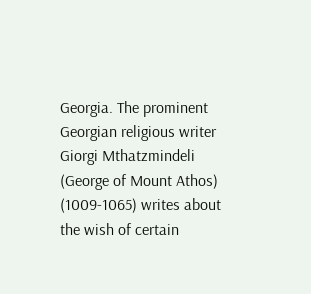Georgia. The prominent Georgian religious writer Giorgi Mthatzmindeli (George of Mount Athos) (1009-1065) writes about the wish of certain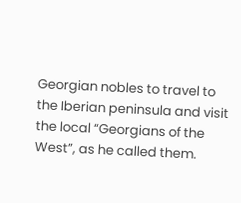Georgian nobles to travel to the Iberian peninsula and visit the local “Georgians of the West”, as he called them.